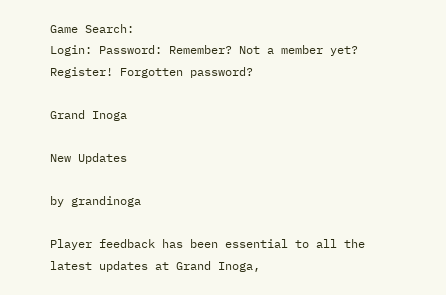Game Search:
Login: Password: Remember? Not a member yet? Register! Forgotten password?

Grand Inoga

New Updates

by grandinoga

Player feedback has been essential to all the latest updates at Grand Inoga,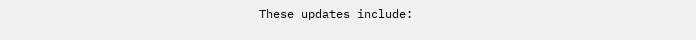These updates include: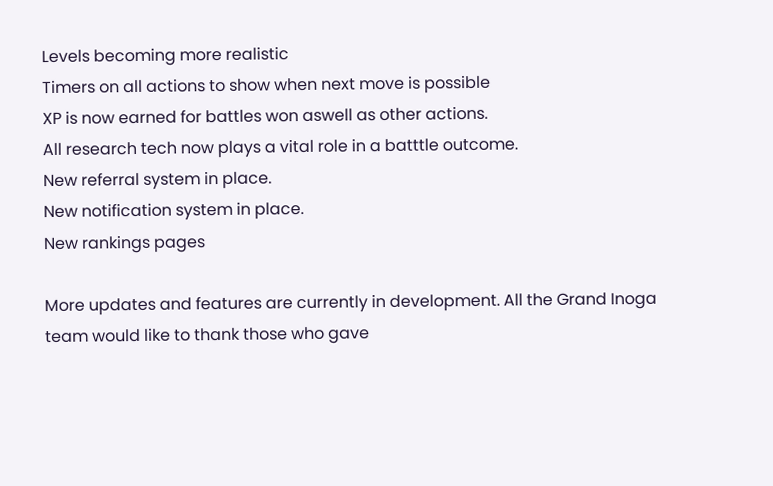Levels becoming more realistic
Timers on all actions to show when next move is possible
XP is now earned for battles won aswell as other actions.
All research tech now plays a vital role in a batttle outcome.
New referral system in place.
New notification system in place.
New rankings pages

More updates and features are currently in development. All the Grand Inoga team would like to thank those who gave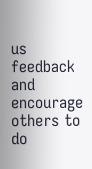us feedback and encourage others to do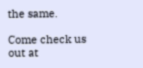the same.

Come check us out at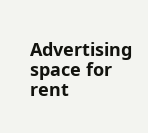Advertising space for rent